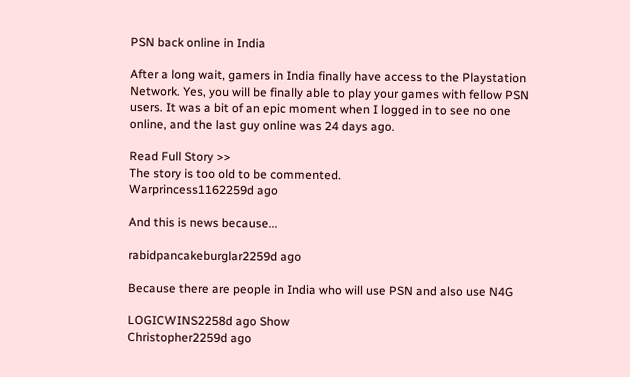PSN back online in India

After a long wait, gamers in India finally have access to the Playstation Network. Yes, you will be finally able to play your games with fellow PSN users. It was a bit of an epic moment when I logged in to see no one online, and the last guy online was 24 days ago.

Read Full Story >>
The story is too old to be commented.
Warprincess1162259d ago

And this is news because...

rabidpancakeburglar2259d ago

Because there are people in India who will use PSN and also use N4G

LOGICWINS2258d ago Show
Christopher2259d ago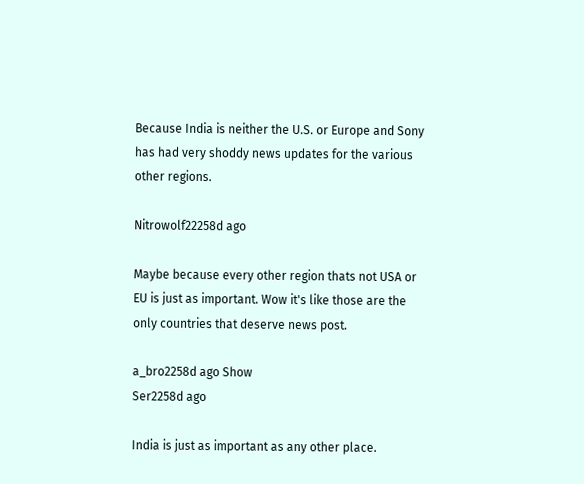Because India is neither the U.S. or Europe and Sony has had very shoddy news updates for the various other regions.

Nitrowolf22258d ago

Maybe because every other region thats not USA or EU is just as important. Wow it's like those are the only countries that deserve news post.

a_bro2258d ago Show
Ser2258d ago

India is just as important as any other place.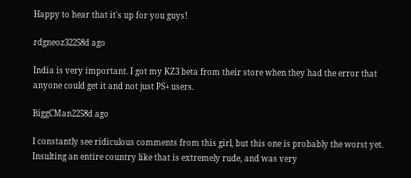Happy to hear that it's up for you guys!

rdgneoz32258d ago

India is very important. I got my KZ3 beta from their store when they had the error that anyone could get it and not just PS+ users.

BiggCMan2258d ago

I constantly see ridiculous comments from this girl, but this one is probably the worst yet. Insulting an entire country like that is extremely rude, and was very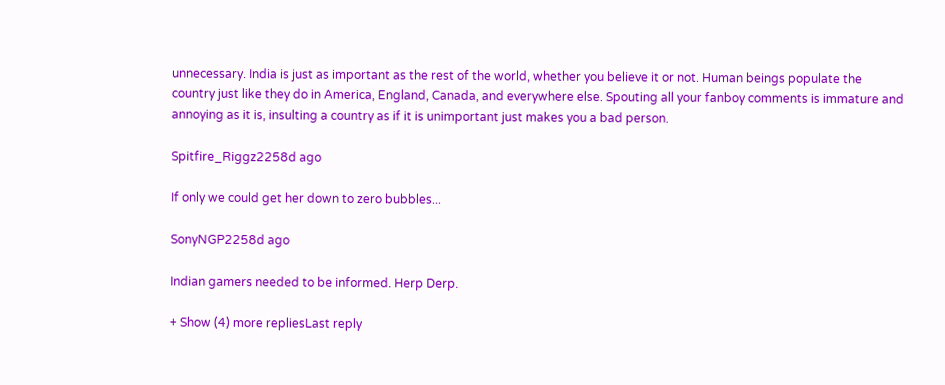unnecessary. India is just as important as the rest of the world, whether you believe it or not. Human beings populate the country just like they do in America, England, Canada, and everywhere else. Spouting all your fanboy comments is immature and annoying as it is, insulting a country as if it is unimportant just makes you a bad person.

Spitfire_Riggz2258d ago

If only we could get her down to zero bubbles...

SonyNGP2258d ago

Indian gamers needed to be informed. Herp Derp.

+ Show (4) more repliesLast reply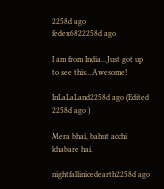2258d ago
fedex6822258d ago

I am from India...Just got up to see this...Awesome!

InLaLaLand2258d ago (Edited 2258d ago )

Mera bhai, bahut acchi khabare hai.

nightfallinicedearth2258d ago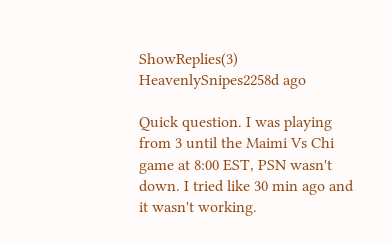ShowReplies(3)
HeavenlySnipes2258d ago

Quick question. I was playing from 3 until the Maimi Vs Chi game at 8:00 EST, PSN wasn't down. I tried like 30 min ago and it wasn't working.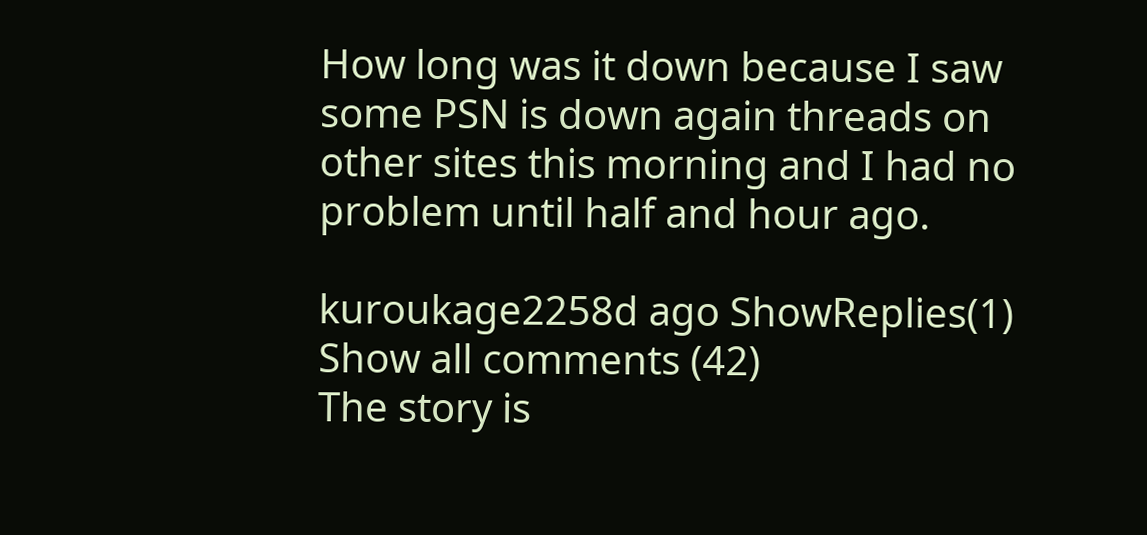How long was it down because I saw some PSN is down again threads on other sites this morning and I had no problem until half and hour ago.

kuroukage2258d ago ShowReplies(1)
Show all comments (42)
The story is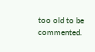too old to be commented.